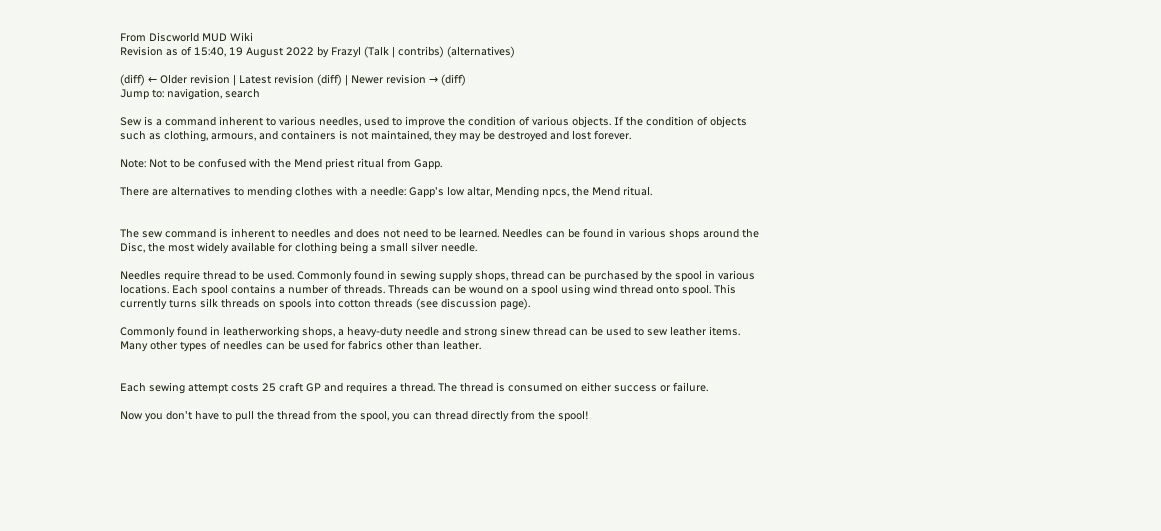From Discworld MUD Wiki
Revision as of 15:40, 19 August 2022 by Frazyl (Talk | contribs) (alternatives)

(diff) ← Older revision | Latest revision (diff) | Newer revision → (diff)
Jump to: navigation, search

Sew is a command inherent to various needles, used to improve the condition of various objects. If the condition of objects such as clothing, armours, and containers is not maintained, they may be destroyed and lost forever.

Note: Not to be confused with the Mend priest ritual from Gapp.

There are alternatives to mending clothes with a needle: Gapp's low altar, Mending npcs, the Mend ritual.


The sew command is inherent to needles and does not need to be learned. Needles can be found in various shops around the Disc, the most widely available for clothing being a small silver needle.

Needles require thread to be used. Commonly found in sewing supply shops, thread can be purchased by the spool in various locations. Each spool contains a number of threads. Threads can be wound on a spool using wind thread onto spool. This currently turns silk threads on spools into cotton threads (see discussion page).

Commonly found in leatherworking shops, a heavy-duty needle and strong sinew thread can be used to sew leather items. Many other types of needles can be used for fabrics other than leather.


Each sewing attempt costs 25 craft GP and requires a thread. The thread is consumed on either success or failure.

Now you don't have to pull the thread from the spool, you can thread directly from the spool!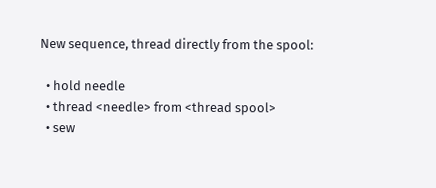New sequence, thread directly from the spool:

  • hold needle
  • thread <needle> from <thread spool>
  • sew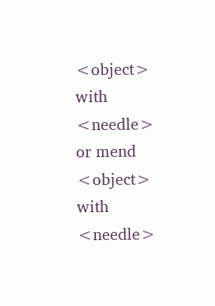<object> with <needle> or mend <object> with <needle>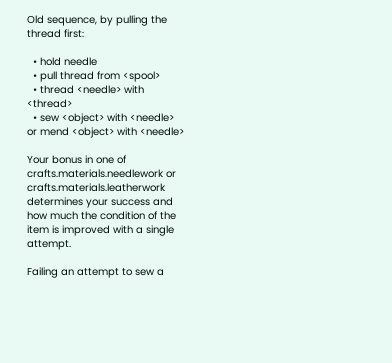Old sequence, by pulling the thread first:

  • hold needle
  • pull thread from <spool>
  • thread <needle> with <thread>
  • sew <object> with <needle> or mend <object> with <needle>

Your bonus in one of crafts.materials.needlework or crafts.materials.leatherwork determines your success and how much the condition of the item is improved with a single attempt.

Failing an attempt to sew a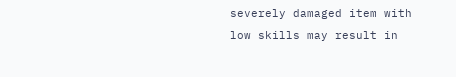severely damaged item with low skills may result in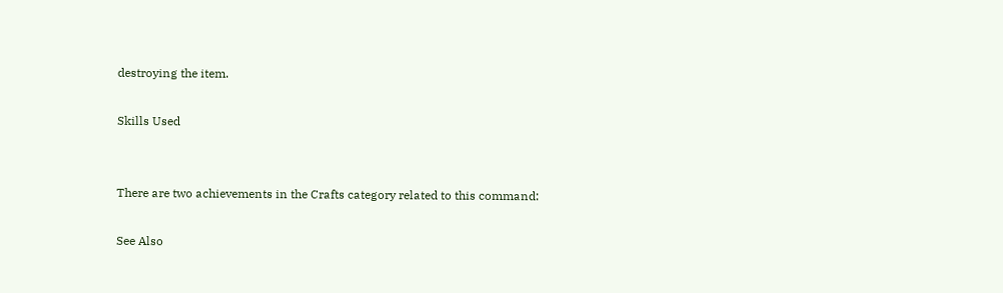destroying the item.

Skills Used


There are two achievements in the Crafts category related to this command:

See Also